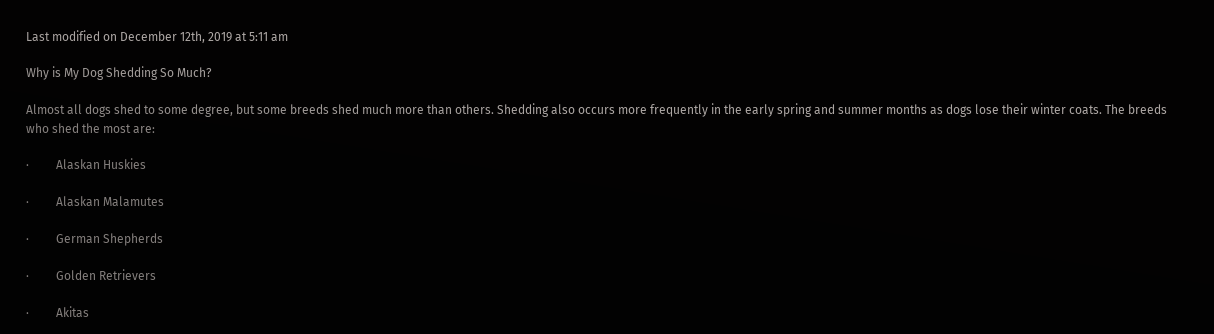Last modified on December 12th, 2019 at 5:11 am

Why is My Dog Shedding So Much?

Almost all dogs shed to some degree, but some breeds shed much more than others. Shedding also occurs more frequently in the early spring and summer months as dogs lose their winter coats. The breeds who shed the most are:

·         Alaskan Huskies

·         Alaskan Malamutes

·         German Shepherds

·         Golden Retrievers

·         Akitas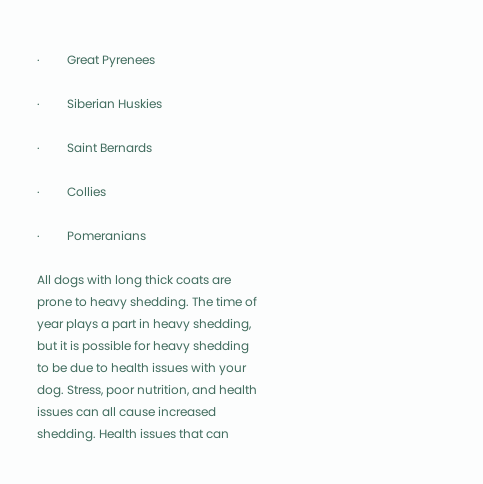·         Great Pyrenees

·         Siberian Huskies

·         Saint Bernards

·         Collies

·         Pomeranians

All dogs with long thick coats are prone to heavy shedding. The time of year plays a part in heavy shedding, but it is possible for heavy shedding to be due to health issues with your dog. Stress, poor nutrition, and health issues can all cause increased shedding. Health issues that can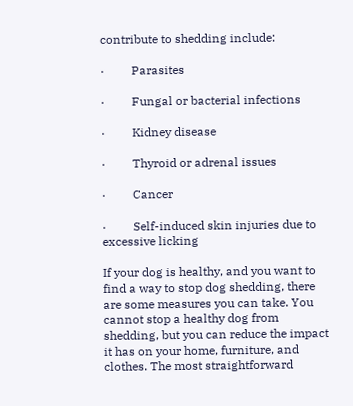contribute to shedding include:

·         Parasites

·         Fungal or bacterial infections

·         Kidney disease

·         Thyroid or adrenal issues

·         Cancer

·         Self-induced skin injuries due to excessive licking

If your dog is healthy, and you want to find a way to stop dog shedding, there are some measures you can take. You cannot stop a healthy dog from shedding, but you can reduce the impact it has on your home, furniture, and clothes. The most straightforward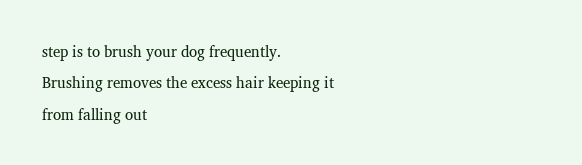step is to brush your dog frequently. Brushing removes the excess hair keeping it from falling out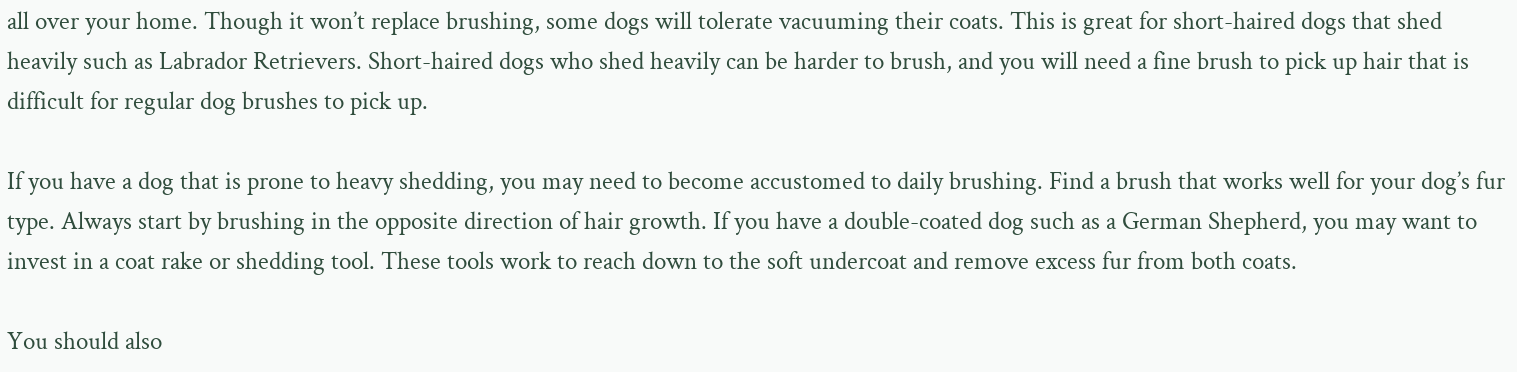all over your home. Though it won’t replace brushing, some dogs will tolerate vacuuming their coats. This is great for short-haired dogs that shed heavily such as Labrador Retrievers. Short-haired dogs who shed heavily can be harder to brush, and you will need a fine brush to pick up hair that is difficult for regular dog brushes to pick up.

If you have a dog that is prone to heavy shedding, you may need to become accustomed to daily brushing. Find a brush that works well for your dog’s fur type. Always start by brushing in the opposite direction of hair growth. If you have a double-coated dog such as a German Shepherd, you may want to invest in a coat rake or shedding tool. These tools work to reach down to the soft undercoat and remove excess fur from both coats.

You should also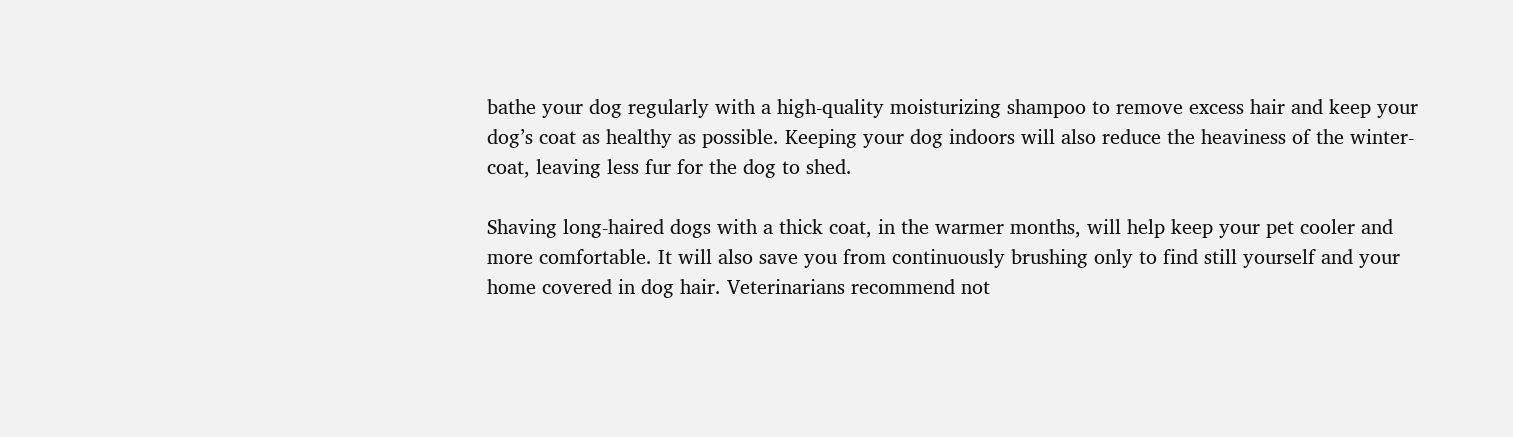bathe your dog regularly with a high-quality moisturizing shampoo to remove excess hair and keep your dog’s coat as healthy as possible. Keeping your dog indoors will also reduce the heaviness of the winter-coat, leaving less fur for the dog to shed.

Shaving long-haired dogs with a thick coat, in the warmer months, will help keep your pet cooler and more comfortable. It will also save you from continuously brushing only to find still yourself and your home covered in dog hair. Veterinarians recommend not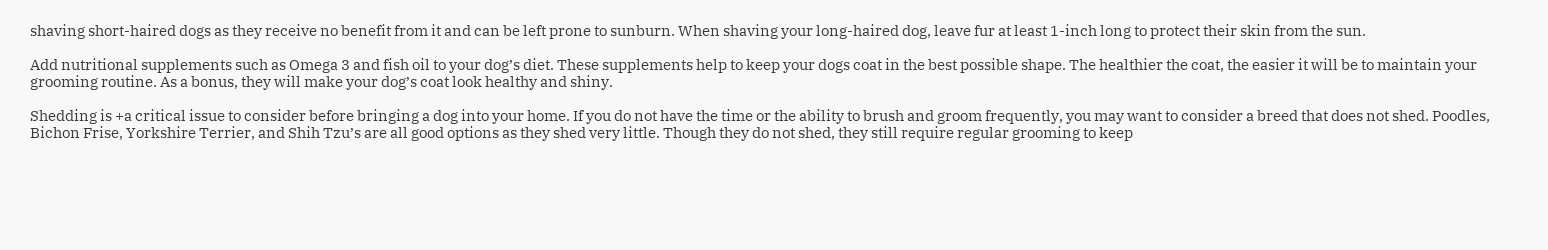shaving short-haired dogs as they receive no benefit from it and can be left prone to sunburn. When shaving your long-haired dog, leave fur at least 1-inch long to protect their skin from the sun.

Add nutritional supplements such as Omega 3 and fish oil to your dog’s diet. These supplements help to keep your dogs coat in the best possible shape. The healthier the coat, the easier it will be to maintain your grooming routine. As a bonus, they will make your dog’s coat look healthy and shiny.

Shedding is +a critical issue to consider before bringing a dog into your home. If you do not have the time or the ability to brush and groom frequently, you may want to consider a breed that does not shed. Poodles, Bichon Frise, Yorkshire Terrier, and Shih Tzu’s are all good options as they shed very little. Though they do not shed, they still require regular grooming to keep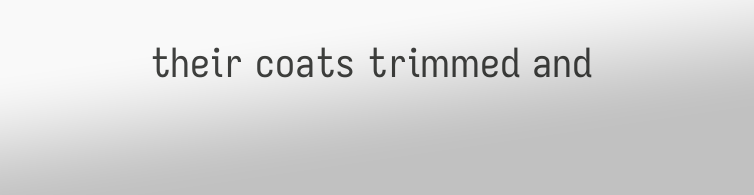their coats trimmed and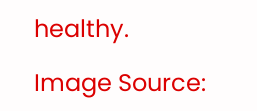healthy.

Image Source: